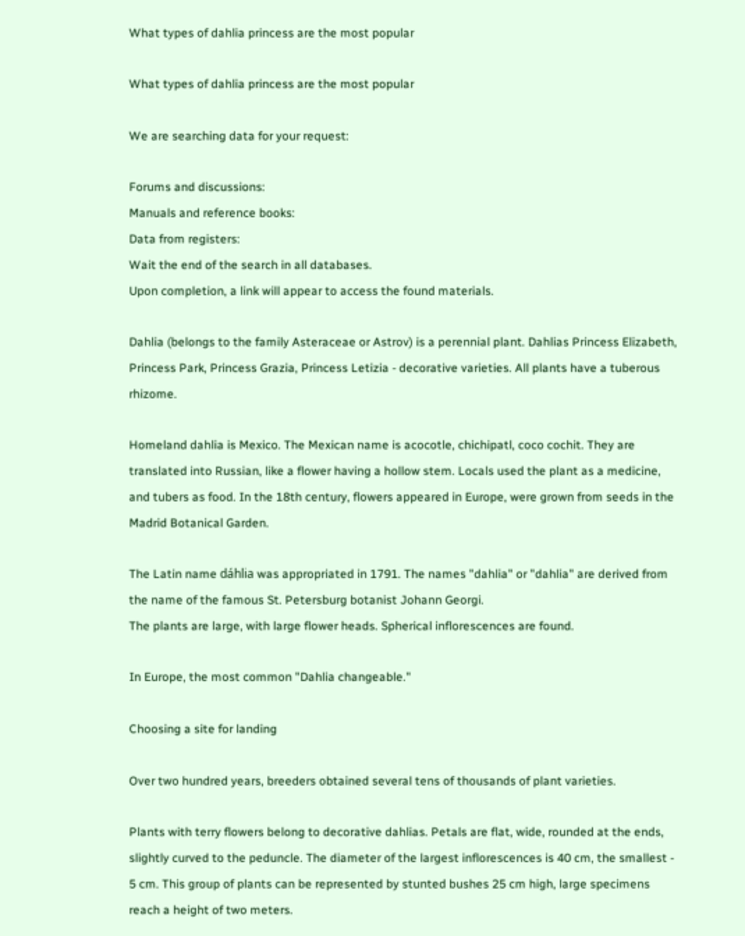What types of dahlia princess are the most popular

What types of dahlia princess are the most popular

We are searching data for your request:

Forums and discussions:
Manuals and reference books:
Data from registers:
Wait the end of the search in all databases.
Upon completion, a link will appear to access the found materials.

Dahlia (belongs to the family Asteraceae or Astrov) is a perennial plant. Dahlias Princess Elizabeth, Princess Park, Princess Grazia, Princess Letizia - decorative varieties. All plants have a tuberous rhizome.

Homeland dahlia is Mexico. The Mexican name is acocotle, chichipatl, coco cochit. They are translated into Russian, like a flower having a hollow stem. Locals used the plant as a medicine, and tubers as food. In the 18th century, flowers appeared in Europe, were grown from seeds in the Madrid Botanical Garden.

The Latin name dáhlia was appropriated in 1791. The names "dahlia" or "dahlia" are derived from the name of the famous St. Petersburg botanist Johann Georgi.
The plants are large, with large flower heads. Spherical inflorescences are found.

In Europe, the most common "Dahlia changeable."

Choosing a site for landing

Over two hundred years, breeders obtained several tens of thousands of plant varieties.

Plants with terry flowers belong to decorative dahlias. Petals are flat, wide, rounded at the ends, slightly curved to the peduncle. The diameter of the largest inflorescences is 40 cm, the smallest - 5 cm. This group of plants can be represented by stunted bushes 25 cm high, large specimens reach a height of two meters.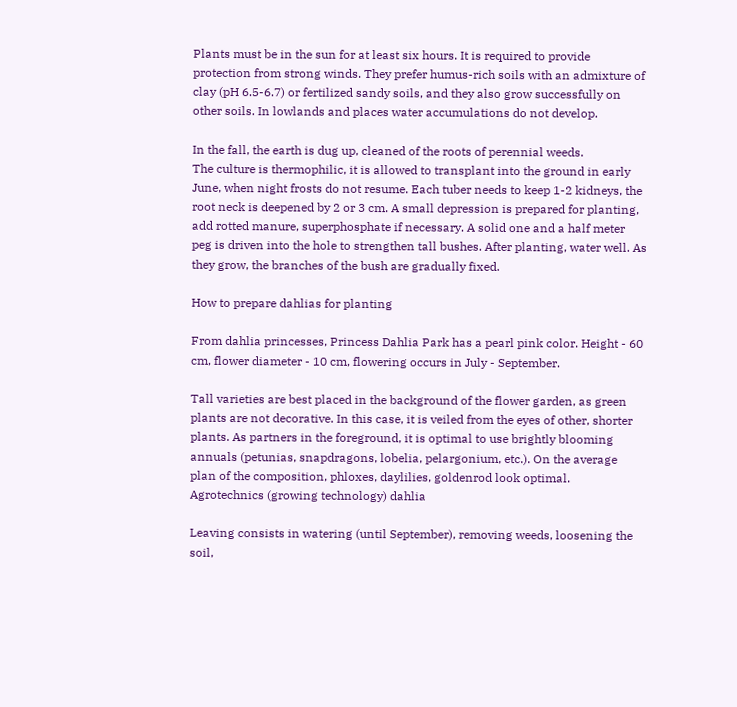Plants must be in the sun for at least six hours. It is required to provide protection from strong winds. They prefer humus-rich soils with an admixture of clay (pH 6.5-6.7) or fertilized sandy soils, and they also grow successfully on other soils. In lowlands and places water accumulations do not develop.

In the fall, the earth is dug up, cleaned of the roots of perennial weeds.
The culture is thermophilic, it is allowed to transplant into the ground in early June, when night frosts do not resume. Each tuber needs to keep 1-2 kidneys, the root neck is deepened by 2 or 3 cm. A small depression is prepared for planting, add rotted manure, superphosphate if necessary. A solid one and a half meter peg is driven into the hole to strengthen tall bushes. After planting, water well. As they grow, the branches of the bush are gradually fixed.

How to prepare dahlias for planting

From dahlia princesses, Princess Dahlia Park has a pearl pink color. Height - 60 cm, flower diameter - 10 cm, flowering occurs in July - September.

Tall varieties are best placed in the background of the flower garden, as green plants are not decorative. In this case, it is veiled from the eyes of other, shorter plants. As partners in the foreground, it is optimal to use brightly blooming annuals (petunias, snapdragons, lobelia, pelargonium, etc.). On the average plan of the composition, phloxes, daylilies, goldenrod look optimal.
Agrotechnics (growing technology) dahlia

Leaving consists in watering (until September), removing weeds, loosening the soil,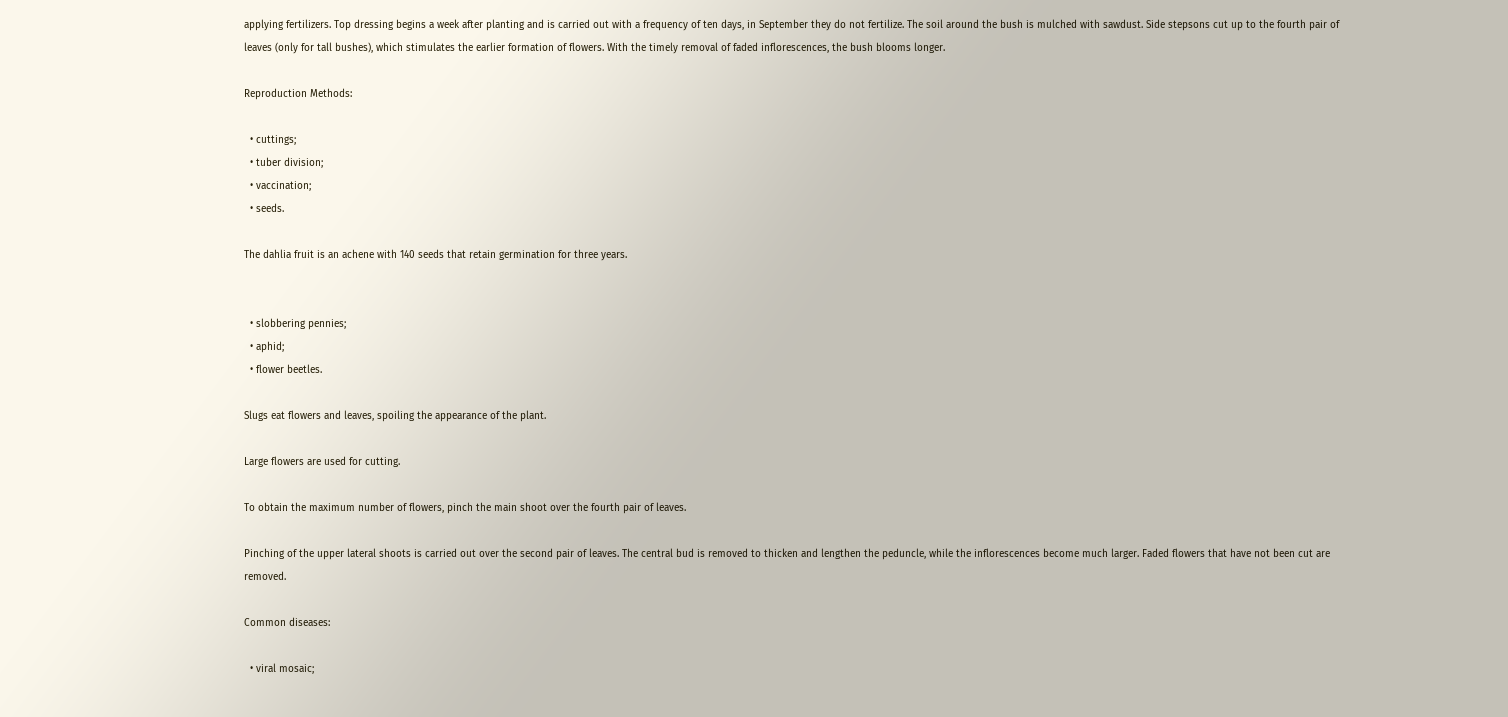applying fertilizers. Top dressing begins a week after planting and is carried out with a frequency of ten days, in September they do not fertilize. The soil around the bush is mulched with sawdust. Side stepsons cut up to the fourth pair of leaves (only for tall bushes), which stimulates the earlier formation of flowers. With the timely removal of faded inflorescences, the bush blooms longer.

Reproduction Methods:

  • cuttings;
  • tuber division;
  • vaccination;
  • seeds.

The dahlia fruit is an achene with 140 seeds that retain germination for three years.


  • slobbering pennies;
  • aphid;
  • flower beetles.

Slugs eat flowers and leaves, spoiling the appearance of the plant.

Large flowers are used for cutting.

To obtain the maximum number of flowers, pinch the main shoot over the fourth pair of leaves.

Pinching of the upper lateral shoots is carried out over the second pair of leaves. The central bud is removed to thicken and lengthen the peduncle, while the inflorescences become much larger. Faded flowers that have not been cut are removed.

Common diseases:

  • viral mosaic;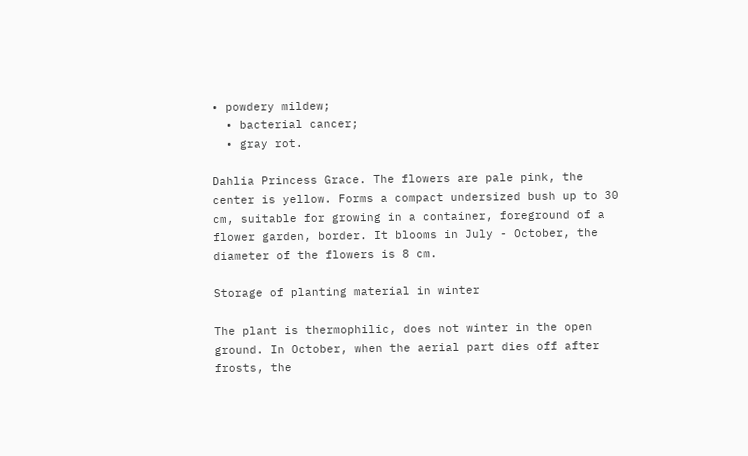• powdery mildew;
  • bacterial cancer;
  • gray rot.

Dahlia Princess Grace. The flowers are pale pink, the center is yellow. Forms a compact undersized bush up to 30 cm, suitable for growing in a container, foreground of a flower garden, border. It blooms in July - October, the diameter of the flowers is 8 cm.

Storage of planting material in winter

The plant is thermophilic, does not winter in the open ground. In October, when the aerial part dies off after frosts, the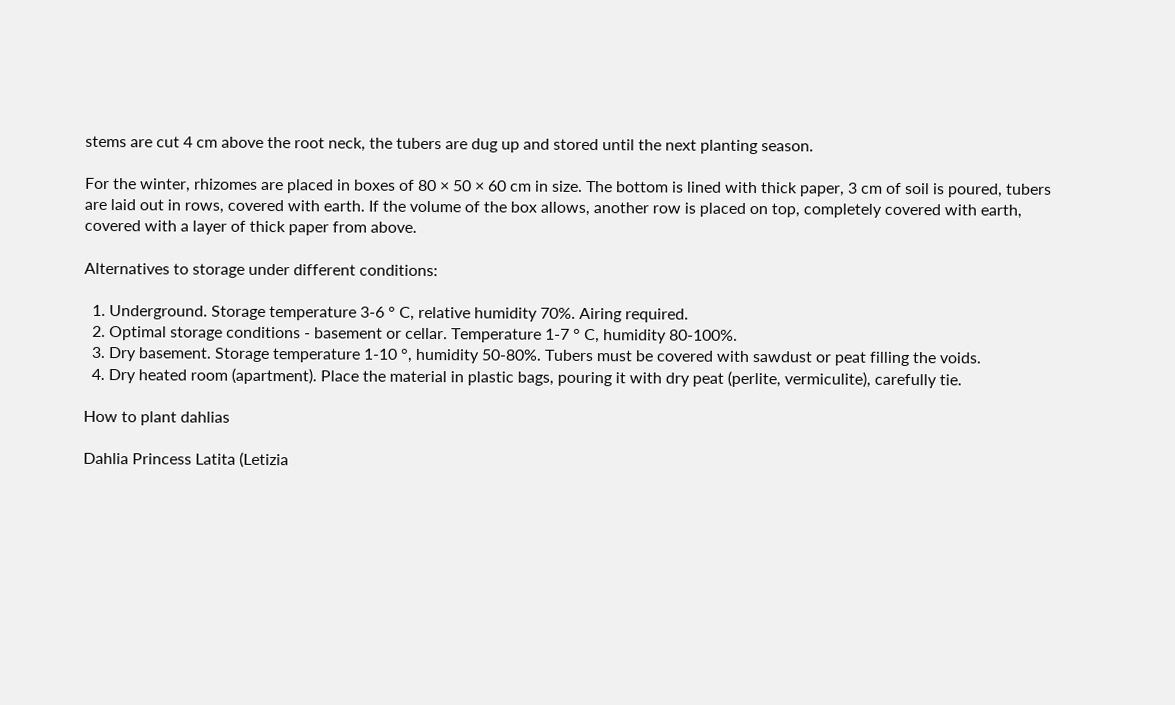stems are cut 4 cm above the root neck, the tubers are dug up and stored until the next planting season.

For the winter, rhizomes are placed in boxes of 80 × 50 × 60 cm in size. The bottom is lined with thick paper, 3 cm of soil is poured, tubers are laid out in rows, covered with earth. If the volume of the box allows, another row is placed on top, completely covered with earth, covered with a layer of thick paper from above.

Alternatives to storage under different conditions:

  1. Underground. Storage temperature 3-6 ° C, relative humidity 70%. Airing required.
  2. Optimal storage conditions - basement or cellar. Temperature 1-7 ° C, humidity 80-100%.
  3. Dry basement. Storage temperature 1-10 °, humidity 50-80%. Tubers must be covered with sawdust or peat filling the voids.
  4. Dry heated room (apartment). Place the material in plastic bags, pouring it with dry peat (perlite, vermiculite), carefully tie.

How to plant dahlias

Dahlia Princess Latita (Letizia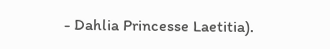- Dahlia Princesse Laetitia).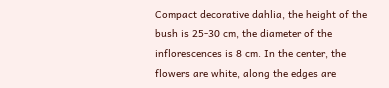Compact decorative dahlia, the height of the bush is 25-30 cm, the diameter of the inflorescences is 8 cm. In the center, the flowers are white, along the edges are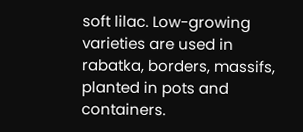soft lilac. Low-growing varieties are used in rabatka, borders, massifs, planted in pots and containers.